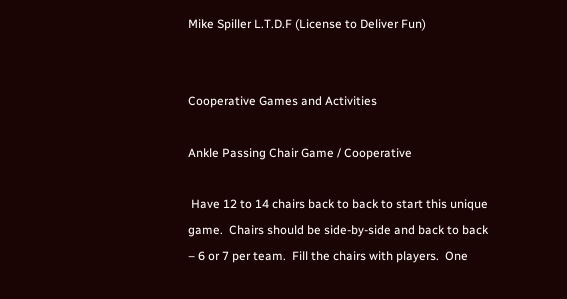Mike Spiller L.T.D.F (License to Deliver Fun)


Cooperative Games and Activities

Ankle Passing Chair Game / Cooperative

 Have 12 to 14 chairs back to back to start this unique game.  Chairs should be side-by-side and back to back – 6 or 7 per team.  Fill the chairs with players.  One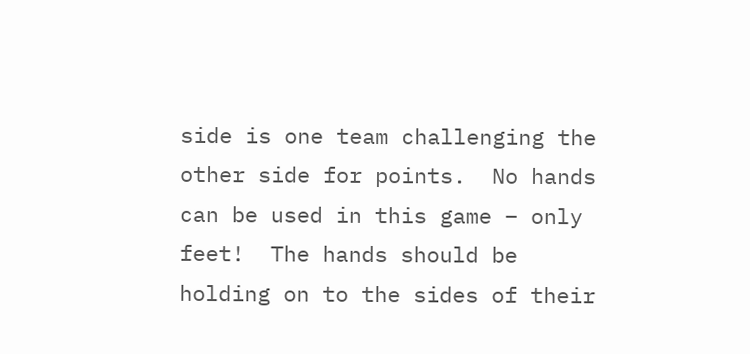side is one team challenging the other side for points.  No hands can be used in this game – only feet!  The hands should be holding on to the sides of their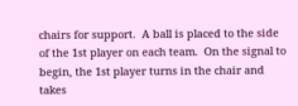chairs for support.  A ball is placed to the side of the 1st player on each team.  On the signal to begin, the 1st player turns in the chair and takes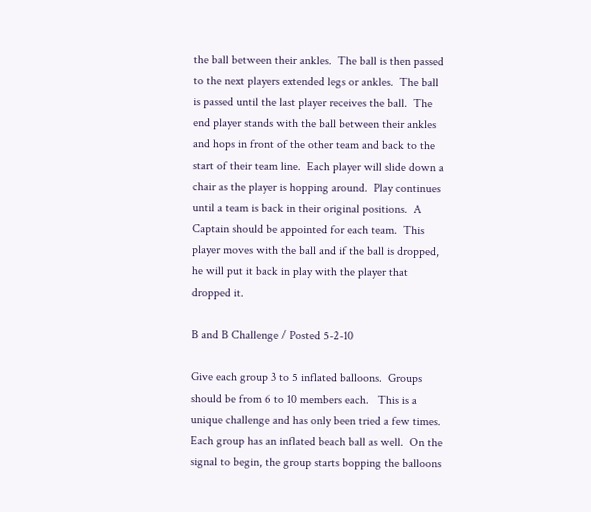the ball between their ankles.  The ball is then passed to the next players extended legs or ankles.  The ball is passed until the last player receives the ball.  The end player stands with the ball between their ankles and hops in front of the other team and back to the start of their team line.  Each player will slide down a chair as the player is hopping around.  Play continues until a team is back in their original positions.  A Captain should be appointed for each team.  This player moves with the ball and if the ball is dropped, he will put it back in play with the player that dropped it.

B and B Challenge / Posted 5-2-10

Give each group 3 to 5 inflated balloons.  Groups should be from 6 to 10 members each.   This is a unique challenge and has only been tried a few times.  Each group has an inflated beach ball as well.  On the signal to begin, the group starts bopping the balloons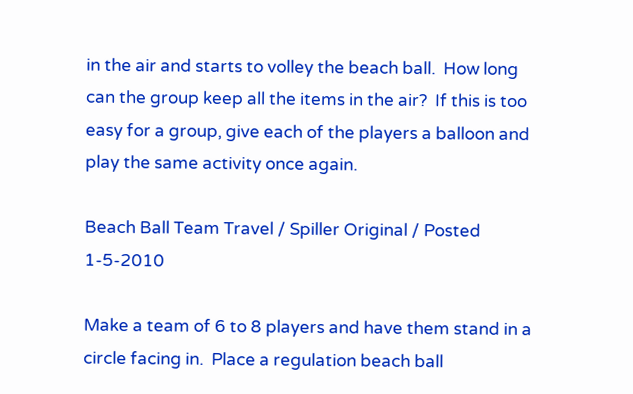in the air and starts to volley the beach ball.  How long can the group keep all the items in the air?  If this is too easy for a group, give each of the players a balloon and play the same activity once again.

Beach Ball Team Travel / Spiller Original / Posted 1-5-2010

Make a team of 6 to 8 players and have them stand in a circle facing in.  Place a regulation beach ball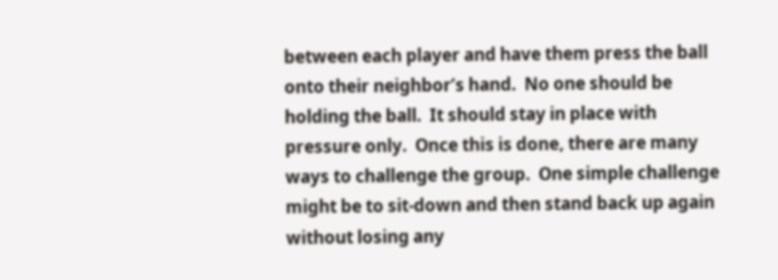between each player and have them press the ball onto their neighbor’s hand.  No one should be holding the ball.  It should stay in place with pressure only.  Once this is done, there are many ways to challenge the group.  One simple challenge might be to sit-down and then stand back up again without losing any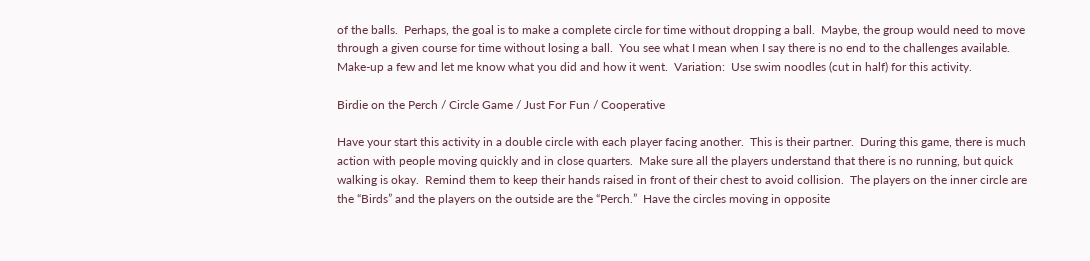of the balls.  Perhaps, the goal is to make a complete circle for time without dropping a ball.  Maybe, the group would need to move through a given course for time without losing a ball.  You see what I mean when I say there is no end to the challenges available.  Make-up a few and let me know what you did and how it went.  Variation:  Use swim noodles (cut in half) for this activity.

Birdie on the Perch / Circle Game / Just For Fun / Cooperative

Have your start this activity in a double circle with each player facing another.  This is their partner.  During this game, there is much action with people moving quickly and in close quarters.  Make sure all the players understand that there is no running, but quick walking is okay.  Remind them to keep their hands raised in front of their chest to avoid collision.  The players on the inner circle are the “Birds” and the players on the outside are the “Perch.”  Have the circles moving in opposite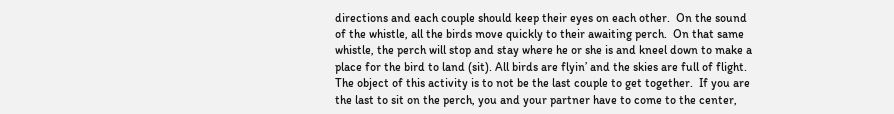directions and each couple should keep their eyes on each other.  On the sound of the whistle, all the birds move quickly to their awaiting perch.  On that same whistle, the perch will stop and stay where he or she is and kneel down to make a place for the bird to land (sit). All birds are flyin’ and the skies are full of flight.  The object of this activity is to not be the last couple to get together.  If you are the last to sit on the perch, you and your partner have to come to the center,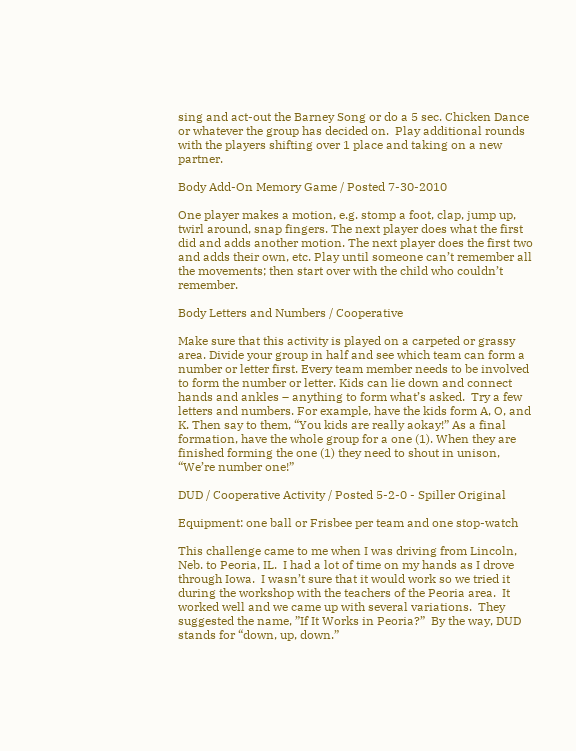sing and act-out the Barney Song or do a 5 sec. Chicken Dance or whatever the group has decided on.  Play additional rounds with the players shifting over 1 place and taking on a new partner.

Body Add-On Memory Game / Posted 7-30-2010

One player makes a motion, e.g. stomp a foot, clap, jump up, twirl around, snap fingers. The next player does what the first did and adds another motion. The next player does the first two and adds their own, etc. Play until someone can’t remember all the movements; then start over with the child who couldn’t remember.

Body Letters and Numbers / Cooperative

Make sure that this activity is played on a carpeted or grassy area. Divide your group in half and see which team can form a number or letter first. Every team member needs to be involved to form the number or letter. Kids can lie down and connect hands and ankles – anything to form what’s asked.  Try a few letters and numbers. For example, have the kids form A, O, and K. Then say to them, “You kids are really aokay!” As a final formation, have the whole group for a one (1). When they are finished forming the one (1) they need to shout in unison, “We’re number one!”

DUD / Cooperative Activity / Posted 5-2-0 - Spiller Original

Equipment: one ball or Frisbee per team and one stop-watch

This challenge came to me when I was driving from Lincoln, Neb. to Peoria, IL.  I had a lot of time on my hands as I drove through Iowa.  I wasn’t sure that it would work so we tried it during the workshop with the teachers of the Peoria area.  It worked well and we came up with several variations.  They suggested the name, ”If It Works in Peoria?”  By the way, DUD stands for “down, up, down.”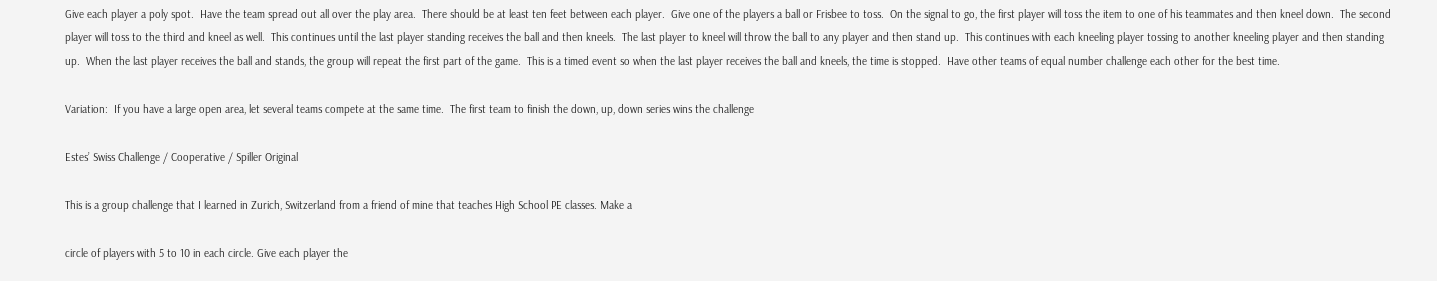Give each player a poly spot.  Have the team spread out all over the play area.  There should be at least ten feet between each player.  Give one of the players a ball or Frisbee to toss.  On the signal to go, the first player will toss the item to one of his teammates and then kneel down.  The second player will toss to the third and kneel as well.  This continues until the last player standing receives the ball and then kneels.  The last player to kneel will throw the ball to any player and then stand up.  This continues with each kneeling player tossing to another kneeling player and then standing up.  When the last player receives the ball and stands, the group will repeat the first part of the game.  This is a timed event so when the last player receives the ball and kneels, the time is stopped.  Have other teams of equal number challenge each other for the best time.

Variation:  If you have a large open area, let several teams compete at the same time.  The first team to finish the down, up, down series wins the challenge

Estes’ Swiss Challenge / Cooperative / Spiller Original

This is a group challenge that I learned in Zurich, Switzerland from a friend of mine that teaches High School PE classes. Make a

circle of players with 5 to 10 in each circle. Give each player the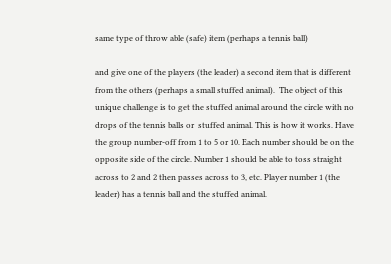same type of throw able (safe) item (perhaps a tennis ball)

and give one of the players (the leader) a second item that is different from the others (perhaps a small stuffed animal).  The object of this unique challenge is to get the stuffed animal around the circle with no drops of the tennis balls or  stuffed animal. This is how it works. Have the group number-off from 1 to 5 or 10. Each number should be on the opposite side of the circle. Number 1 should be able to toss straight across to 2 and 2 then passes across to 3, etc. Player number 1 (the leader) has a tennis ball and the stuffed animal.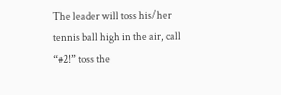The leader will toss his/her tennis ball high in the air, call “#2!” toss the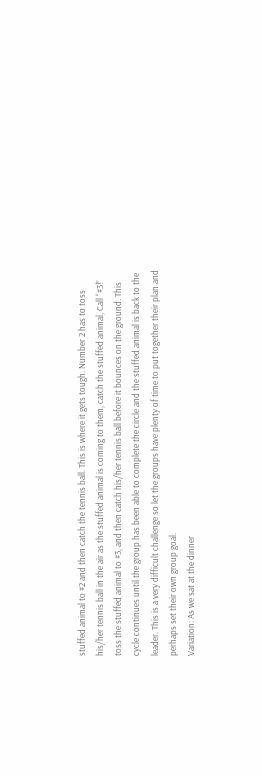stuffed animal to #2 and then catch the tennis ball. This is where it gets tough. Number 2 has to toss his/her tennis ball in the air as the stuffed animal is coming to them, catch the stuffed animal, Call “#3!” toss the stuffed animal to #3, and then catch his/her tennis ball before it bounces on the ground. This cycle continues until the group has been able to complete the circle and the stuffed animal is back to the leader. This is a very difficult challenge so let the groups have plenty of time to put together their plan and perhaps set their own group goal.
Variation: As we sat at the dinner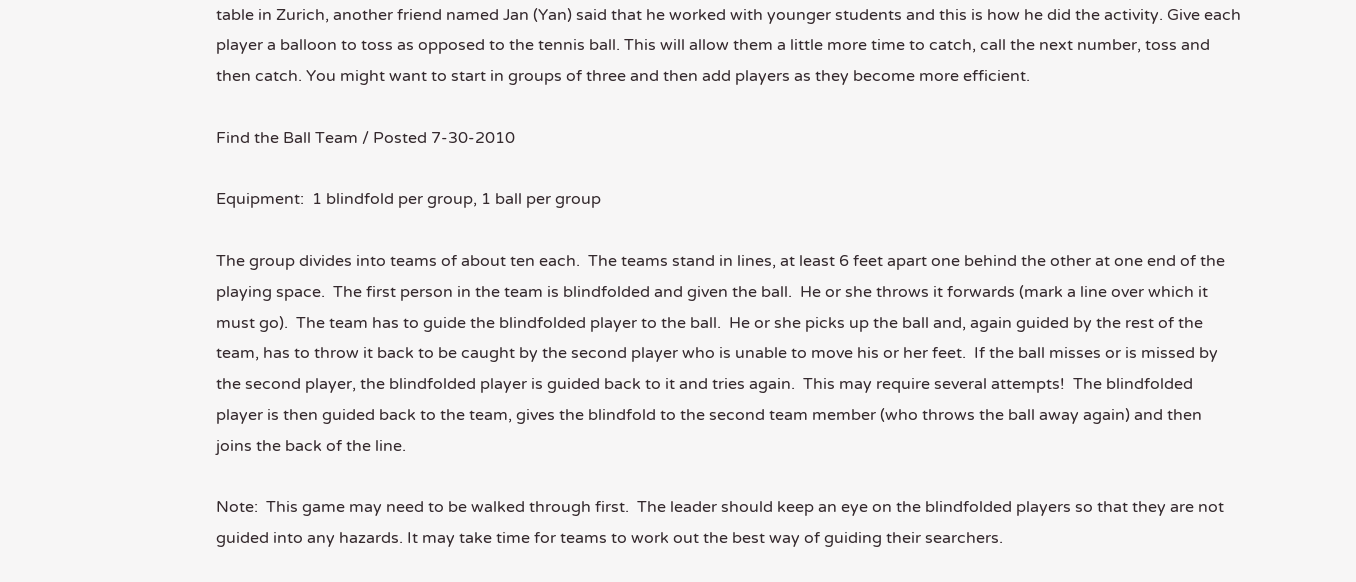table in Zurich, another friend named Jan (Yan) said that he worked with younger students and this is how he did the activity. Give each player a balloon to toss as opposed to the tennis ball. This will allow them a little more time to catch, call the next number, toss and then catch. You might want to start in groups of three and then add players as they become more efficient.

Find the Ball Team / Posted 7-30-2010

Equipment:  1 blindfold per group, 1 ball per group

The group divides into teams of about ten each.  The teams stand in lines, at least 6 feet apart one behind the other at one end of the playing space.  The first person in the team is blindfolded and given the ball.  He or she throws it forwards (mark a line over which it must go).  The team has to guide the blindfolded player to the ball.  He or she picks up the ball and, again guided by the rest of the team, has to throw it back to be caught by the second player who is unable to move his or her feet.  If the ball misses or is missed by the second player, the blindfolded player is guided back to it and tries again.  This may require several attempts!  The blindfolded player is then guided back to the team, gives the blindfold to the second team member (who throws the ball away again) and then joins the back of the line.

Note:  This game may need to be walked through first.  The leader should keep an eye on the blindfolded players so that they are not guided into any hazards. It may take time for teams to work out the best way of guiding their searchers.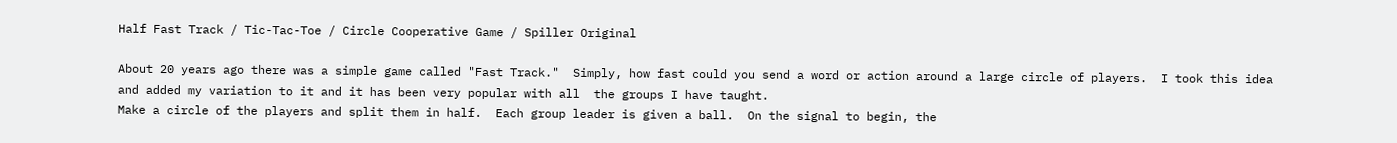Half Fast Track / Tic-Tac-Toe / Circle Cooperative Game / Spiller Original

About 20 years ago there was a simple game called "Fast Track."  Simply, how fast could you send a word or action around a large circle of players.  I took this idea and added my variation to it and it has been very popular with all  the groups I have taught.
Make a circle of the players and split them in half.  Each group leader is given a ball.  On the signal to begin, the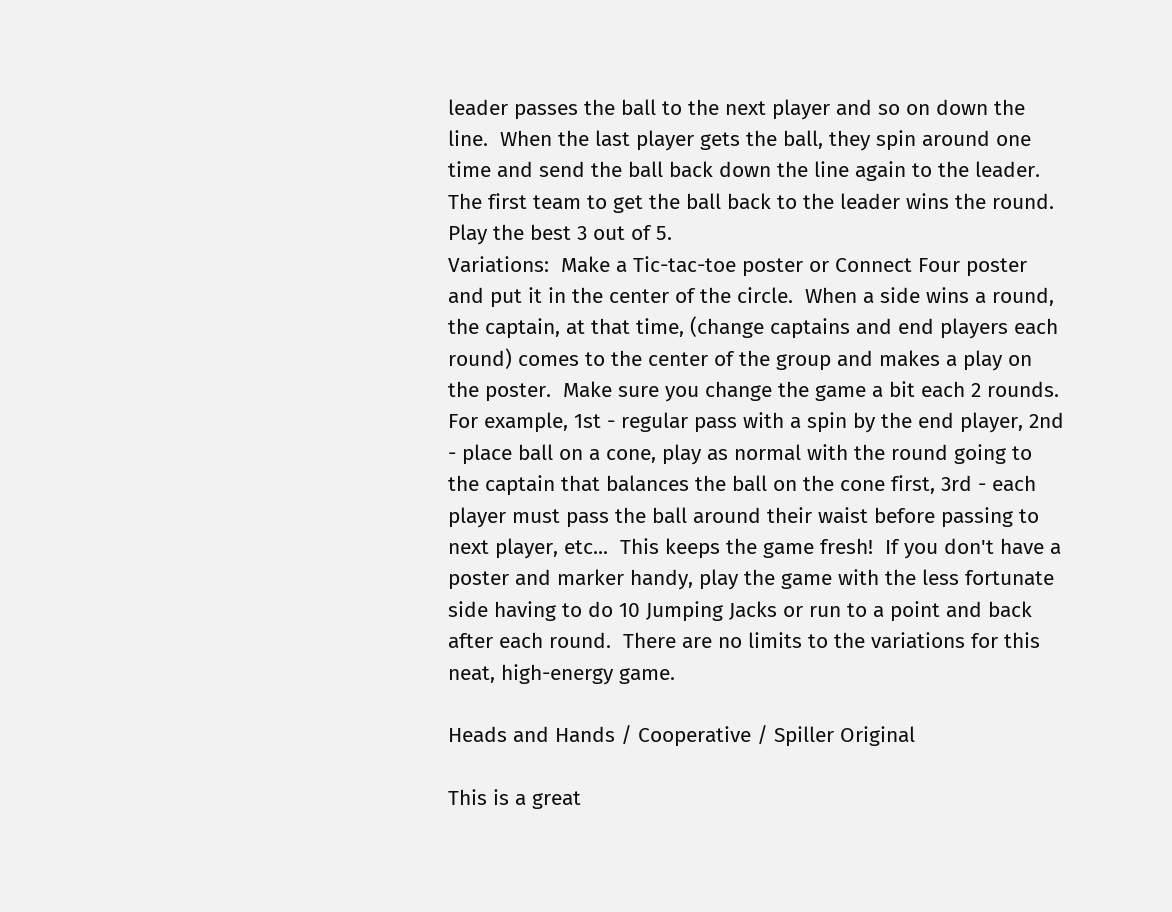leader passes the ball to the next player and so on down the line.  When the last player gets the ball, they spin around one time and send the ball back down the line again to the leader.  The first team to get the ball back to the leader wins the round.  Play the best 3 out of 5.
Variations:  Make a Tic-tac-toe poster or Connect Four poster and put it in the center of the circle.  When a side wins a round, the captain, at that time, (change captains and end players each round) comes to the center of the group and makes a play on the poster.  Make sure you change the game a bit each 2 rounds.  For example, 1st - regular pass with a spin by the end player, 2nd - place ball on a cone, play as normal with the round going to the captain that balances the ball on the cone first, 3rd - each player must pass the ball around their waist before passing to next player, etc...  This keeps the game fresh!  If you don't have a poster and marker handy, play the game with the less fortunate side having to do 10 Jumping Jacks or run to a point and back after each round.  There are no limits to the variations for this neat, high-energy game.

Heads and Hands / Cooperative / Spiller Original

This is a great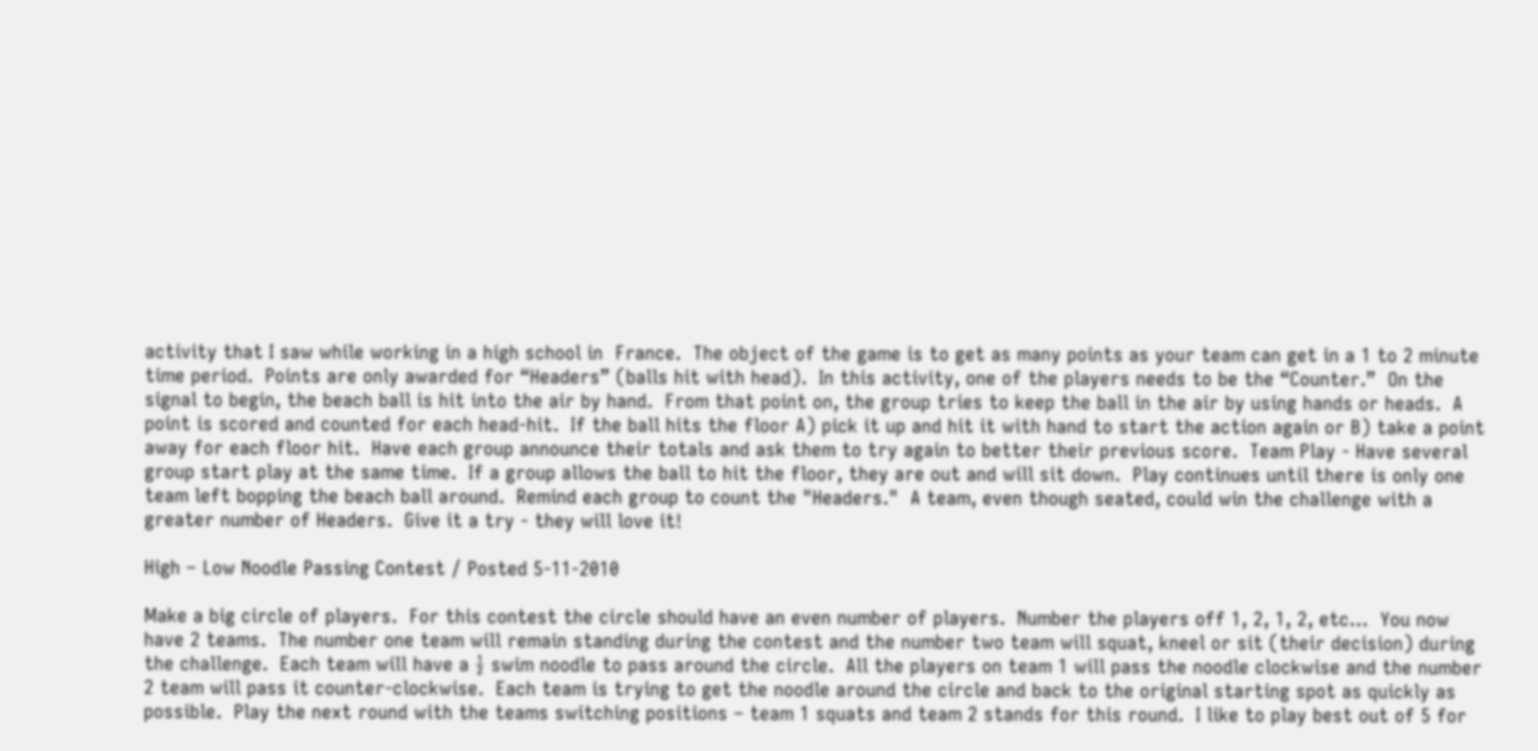activity that I saw while working in a high school in  France.  The object of the game is to get as many points as your team can get in a 1 to 2 minute time period.  Points are only awarded for “Headers” (balls hit with head).  In this activity, one of the players needs to be the “Counter.”  On the signal to begin, the beach ball is hit into the air by hand.  From that point on, the group tries to keep the ball in the air by using hands or heads.  A point is scored and counted for each head-hit.  If the ball hits the floor A) pick it up and hit it with hand to start the action again or B) take a point away for each floor hit.  Have each group announce their totals and ask them to try again to better their previous score.  Team Play - Have several group start play at the same time.  If a group allows the ball to hit the floor, they are out and will sit down.  Play continues until there is only one team left bopping the beach ball around.  Remind each group to count the "Headers."  A team, even though seated, could win the challenge with a greater number of Headers.  Give it a try - they will love it!

High – Low Noodle Passing Contest / Posted 5-11-2010

Make a big circle of players.  For this contest the circle should have an even number of players.  Number the players off 1, 2, 1, 2, etc…  You now have 2 teams.  The number one team will remain standing during the contest and the number two team will squat, kneel or sit (their decision) during the challenge.  Each team will have a ½ swim noodle to pass around the circle.  All the players on team 1 will pass the noodle clockwise and the number 2 team will pass it counter-clockwise.  Each team is trying to get the noodle around the circle and back to the original starting spot as quickly as possible.  Play the next round with the teams switching positions – team 1 squats and team 2 stands for this round.  I like to play best out of 5 for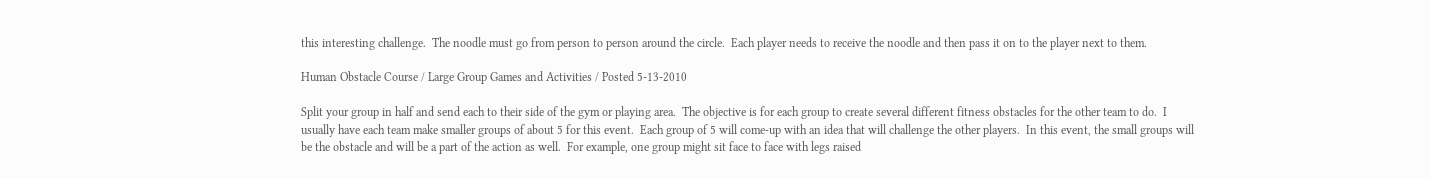this interesting challenge.  The noodle must go from person to person around the circle.  Each player needs to receive the noodle and then pass it on to the player next to them.

Human Obstacle Course / Large Group Games and Activities / Posted 5-13-2010

Split your group in half and send each to their side of the gym or playing area.  The objective is for each group to create several different fitness obstacles for the other team to do.  I usually have each team make smaller groups of about 5 for this event.  Each group of 5 will come-up with an idea that will challenge the other players.  In this event, the small groups will be the obstacle and will be a part of the action as well.  For example, one group might sit face to face with legs raised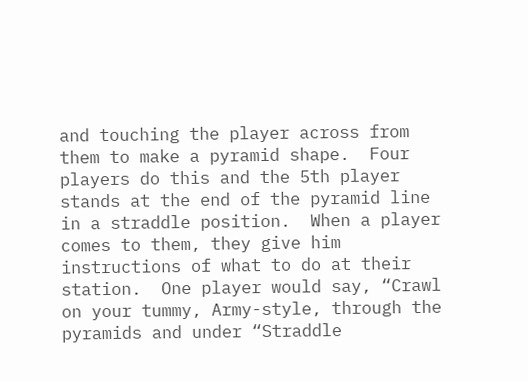and touching the player across from them to make a pyramid shape.  Four players do this and the 5th player stands at the end of the pyramid line in a straddle position.  When a player comes to them, they give him instructions of what to do at their station.  One player would say, “Crawl on your tummy, Army-style, through the pyramids and under “Straddle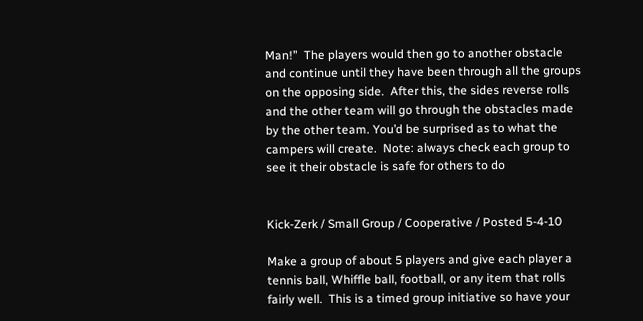Man!”  The players would then go to another obstacle and continue until they have been through all the groups on the opposing side.  After this, the sides reverse rolls and the other team will go through the obstacles made by the other team. You’d be surprised as to what the campers will create.  Note: always check each group to see it their obstacle is safe for others to do


Kick-Zerk / Small Group / Cooperative / Posted 5-4-10

Make a group of about 5 players and give each player a tennis ball, Whiffle ball, football, or any item that rolls fairly well.  This is a timed group initiative so have your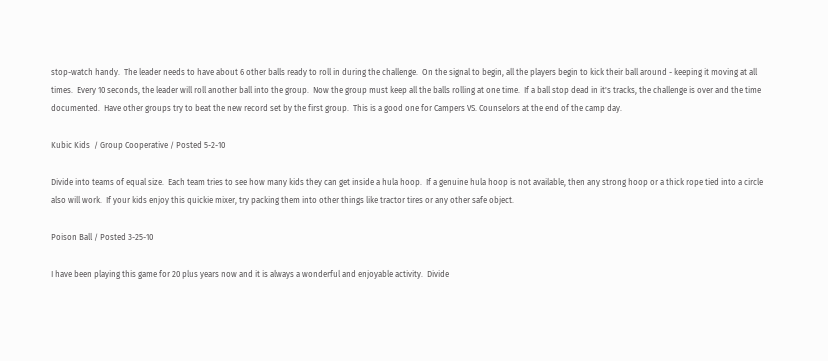stop-watch handy.  The leader needs to have about 6 other balls ready to roll in during the challenge.  On the signal to begin, all the players begin to kick their ball around - keeping it moving at all times.  Every 10 seconds, the leader will roll another ball into the group.  Now the group must keep all the balls rolling at one time.  If a ball stop dead in it's tracks, the challenge is over and the time documented.  Have other groups try to beat the new record set by the first group.  This is a good one for Campers VS. Counselors at the end of the camp day.

Kubic Kids  / Group Cooperative / Posted 5-2-10

Divide into teams of equal size.  Each team tries to see how many kids they can get inside a hula hoop.  If a genuine hula hoop is not available, then any strong hoop or a thick rope tied into a circle also will work.  If your kids enjoy this quickie mixer, try packing them into other things like tractor tires or any other safe object.

Poison Ball / Posted 3-25-10

I have been playing this game for 20 plus years now and it is always a wonderful and enjoyable activity.  Divide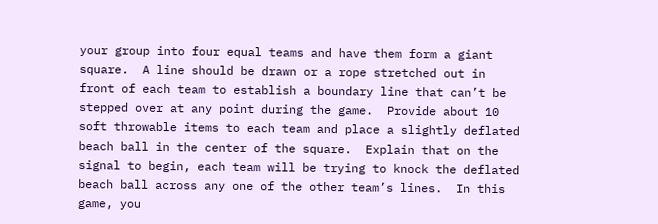your group into four equal teams and have them form a giant square.  A line should be drawn or a rope stretched out in front of each team to establish a boundary line that can’t be stepped over at any point during the game.  Provide about 10 soft throwable items to each team and place a slightly deflated beach ball in the center of the square.  Explain that on the signal to begin, each team will be trying to knock the deflated beach ball across any one of the other team’s lines.  In this game, you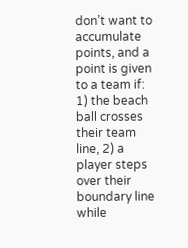don’t want to accumulate points, and a point is given to a team if: 1) the beach ball crosses their team line, 2) a player steps over their boundary line while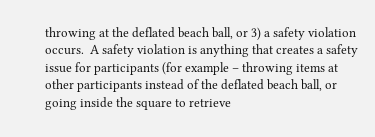throwing at the deflated beach ball, or 3) a safety violation occurs.  A safety violation is anything that creates a safety issue for participants (for example – throwing items at other participants instead of the deflated beach ball, or going inside the square to retrieve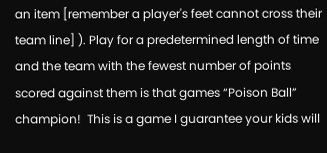an item [remember a player's feet cannot cross their team line] ). Play for a predetermined length of time and the team with the fewest number of points scored against them is that games “Poison Ball” champion!  This is a game I guarantee your kids will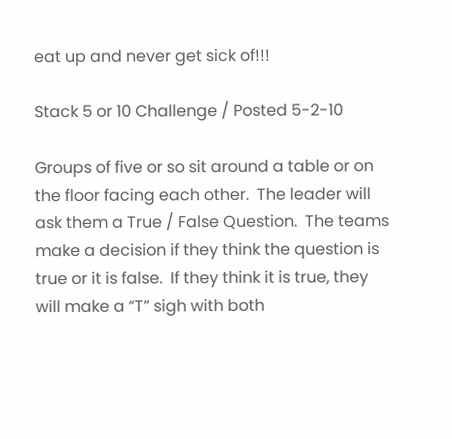eat up and never get sick of!!!

Stack 5 or 10 Challenge / Posted 5-2-10

Groups of five or so sit around a table or on the floor facing each other.  The leader will ask them a True / False Question.  The teams make a decision if they think the question is true or it is false.  If they think it is true, they will make a “T” sigh with both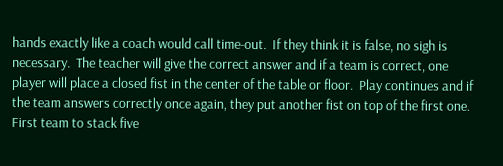hands exactly like a coach would call time-out.  If they think it is false, no sigh is necessary.  The teacher will give the correct answer and if a team is correct, one player will place a closed fist in the center of the table or floor.  Play continues and if the team answers correctly once again, they put another fist on top of the first one.  First team to stack five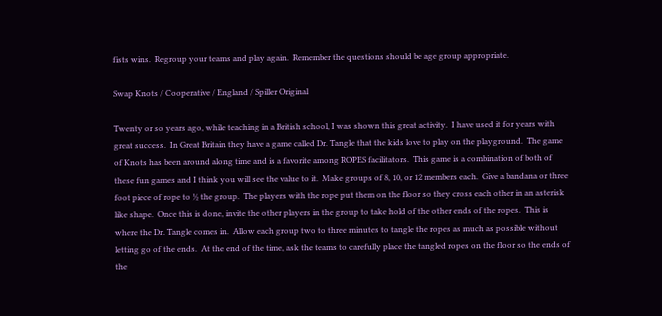fists wins.  Regroup your teams and play again.  Remember the questions should be age group appropriate.

Swap Knots / Cooperative / England / Spiller Original

Twenty or so years ago, while teaching in a British school, I was shown this great activity.  I have used it for years with great success.  In Great Britain they have a game called Dr. Tangle that the kids love to play on the playground.  The game of Knots has been around along time and is a favorite among ROPES facilitators.  This game is a combination of both of these fun games and I think you will see the value to it.  Make groups of 8, 10, or 12 members each.  Give a bandana or three foot piece of rope to ½ the group.  The players with the rope put them on the floor so they cross each other in an asterisk like shape.  Once this is done, invite the other players in the group to take hold of the other ends of the ropes.  This is where the Dr. Tangle comes in.  Allow each group two to three minutes to tangle the ropes as much as possible without letting go of the ends.  At the end of the time, ask the teams to carefully place the tangled ropes on the floor so the ends of the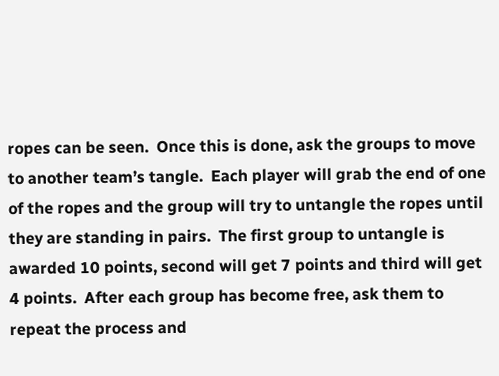ropes can be seen.  Once this is done, ask the groups to move to another team’s tangle.  Each player will grab the end of one of the ropes and the group will try to untangle the ropes until they are standing in pairs.  The first group to untangle is awarded 10 points, second will get 7 points and third will get 4 points.  After each group has become free, ask them to repeat the process and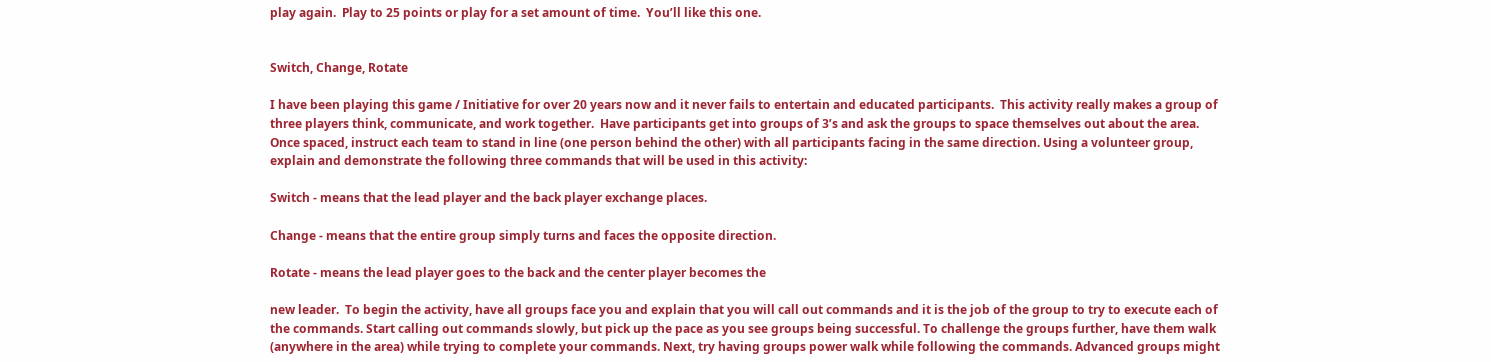play again.  Play to 25 points or play for a set amount of time.  You’ll like this one.


Switch, Change, Rotate

I have been playing this game / Initiative for over 20 years now and it never fails to entertain and educated participants.  This activity really makes a group of three players think, communicate, and work together.  Have participants get into groups of 3’s and ask the groups to space themselves out about the area. Once spaced, instruct each team to stand in line (one person behind the other) with all participants facing in the same direction. Using a volunteer group, explain and demonstrate the following three commands that will be used in this activity:

Switch - means that the lead player and the back player exchange places.

Change - means that the entire group simply turns and faces the opposite direction.

Rotate - means the lead player goes to the back and the center player becomes the

new leader.  To begin the activity, have all groups face you and explain that you will call out commands and it is the job of the group to try to execute each of the commands. Start calling out commands slowly, but pick up the pace as you see groups being successful. To challenge the groups further, have them walk (anywhere in the area) while trying to complete your commands. Next, try having groups power walk while following the commands. Advanced groups might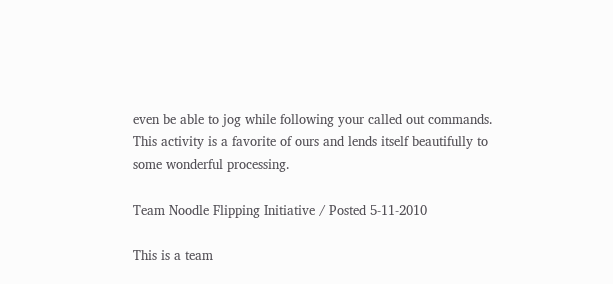even be able to jog while following your called out commands. This activity is a favorite of ours and lends itself beautifully to some wonderful processing.

Team Noodle Flipping Initiative / Posted 5-11-2010

This is a team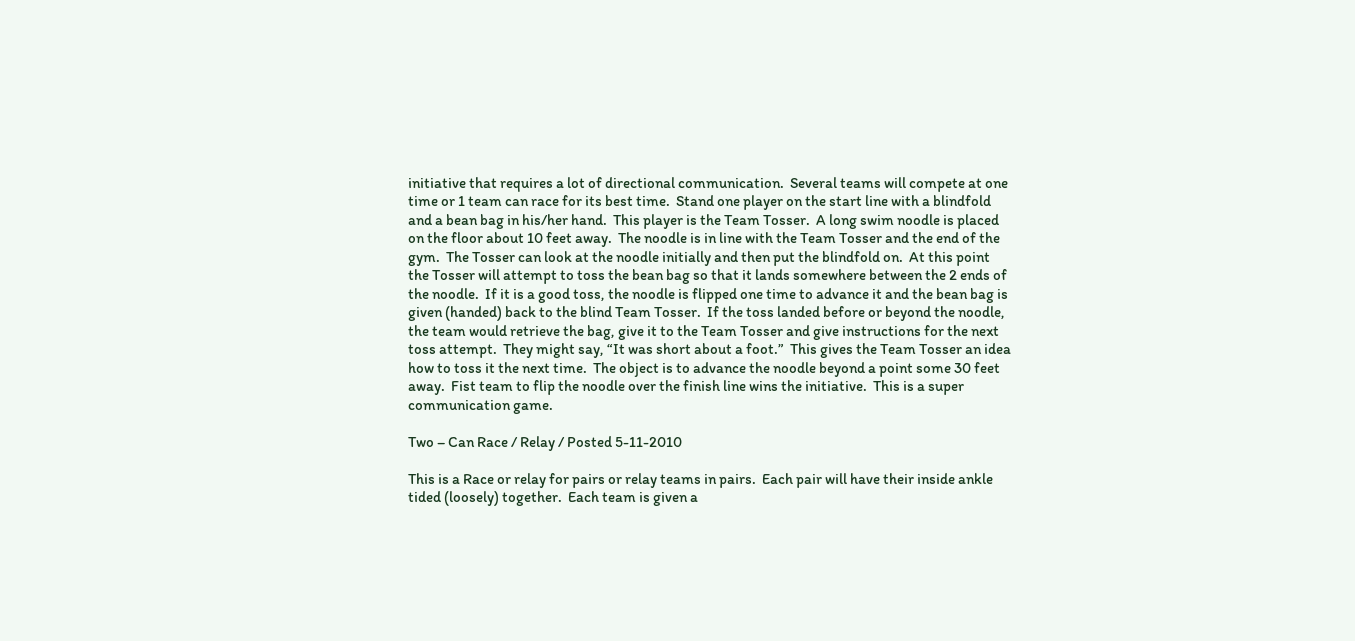initiative that requires a lot of directional communication.  Several teams will compete at one time or 1 team can race for its best time.  Stand one player on the start line with a blindfold and a bean bag in his/her hand.  This player is the Team Tosser.  A long swim noodle is placed on the floor about 10 feet away.  The noodle is in line with the Team Tosser and the end of the gym.  The Tosser can look at the noodle initially and then put the blindfold on.  At this point the Tosser will attempt to toss the bean bag so that it lands somewhere between the 2 ends of the noodle.  If it is a good toss, the noodle is flipped one time to advance it and the bean bag is given (handed) back to the blind Team Tosser.  If the toss landed before or beyond the noodle, the team would retrieve the bag, give it to the Team Tosser and give instructions for the next toss attempt.  They might say, “It was short about a foot.”  This gives the Team Tosser an idea how to toss it the next time.  The object is to advance the noodle beyond a point some 30 feet away.  Fist team to flip the noodle over the finish line wins the initiative.  This is a super communication game.

Two – Can Race / Relay / Posted 5-11-2010

This is a Race or relay for pairs or relay teams in pairs.  Each pair will have their inside ankle tided (loosely) together.  Each team is given a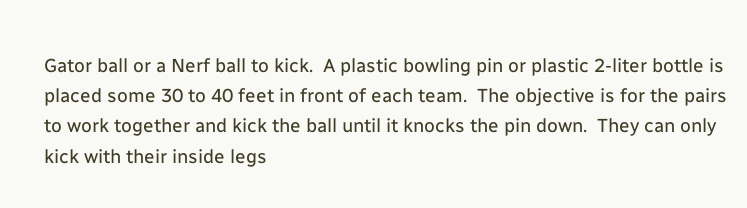Gator ball or a Nerf ball to kick.  A plastic bowling pin or plastic 2-liter bottle is placed some 30 to 40 feet in front of each team.  The objective is for the pairs to work together and kick the ball until it knocks the pin down.  They can only kick with their inside legs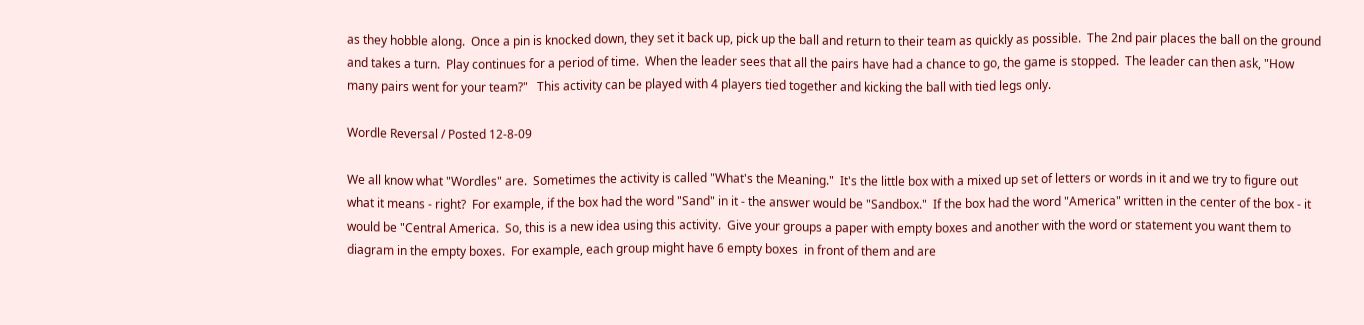as they hobble along.  Once a pin is knocked down, they set it back up, pick up the ball and return to their team as quickly as possible.  The 2nd pair places the ball on the ground and takes a turn.  Play continues for a period of time.  When the leader sees that all the pairs have had a chance to go, the game is stopped.  The leader can then ask, "How many pairs went for your team?"   This activity can be played with 4 players tied together and kicking the ball with tied legs only.

Wordle Reversal / Posted 12-8-09

We all know what "Wordles" are.  Sometimes the activity is called "What's the Meaning."  It's the little box with a mixed up set of letters or words in it and we try to figure out what it means - right?  For example, if the box had the word "Sand" in it - the answer would be "Sandbox."  If the box had the word "America" written in the center of the box - it would be "Central America.  So, this is a new idea using this activity.  Give your groups a paper with empty boxes and another with the word or statement you want them to diagram in the empty boxes.  For example, each group might have 6 empty boxes  in front of them and are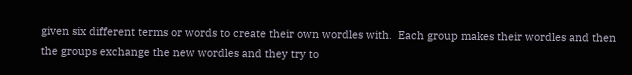given six different terms or words to create their own wordles with.  Each group makes their wordles and then the groups exchange the new wordles and they try to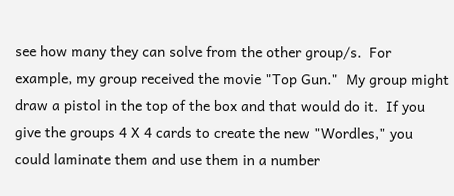see how many they can solve from the other group/s.  For example, my group received the movie "Top Gun."  My group might draw a pistol in the top of the box and that would do it.  If you give the groups 4 X 4 cards to create the new "Wordles," you could laminate them and use them in a number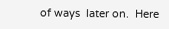of ways  later on.  Here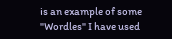is an example of some "Wordles" I have used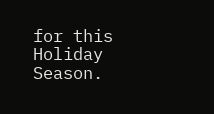for this Holiday Season.